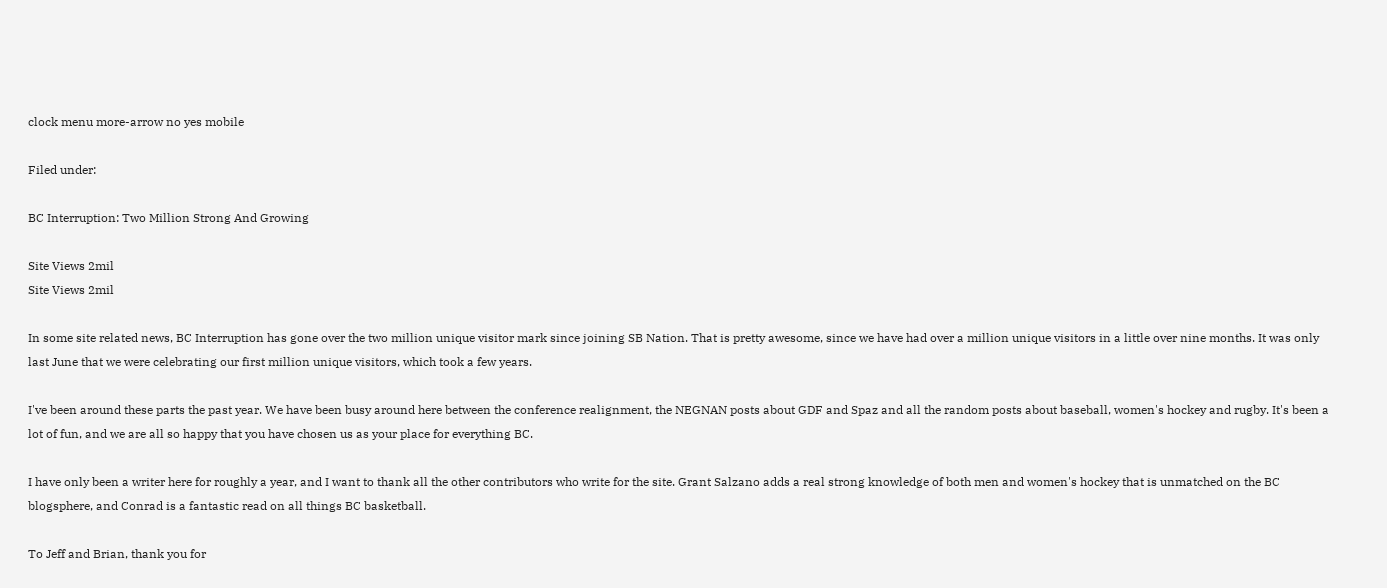clock menu more-arrow no yes mobile

Filed under:

BC Interruption: Two Million Strong And Growing

Site Views 2mil
Site Views 2mil

In some site related news, BC Interruption has gone over the two million unique visitor mark since joining SB Nation. That is pretty awesome, since we have had over a million unique visitors in a little over nine months. It was only last June that we were celebrating our first million unique visitors, which took a few years.

I've been around these parts the past year. We have been busy around here between the conference realignment, the NEGNAN posts about GDF and Spaz and all the random posts about baseball, women's hockey and rugby. It's been a lot of fun, and we are all so happy that you have chosen us as your place for everything BC.

I have only been a writer here for roughly a year, and I want to thank all the other contributors who write for the site. Grant Salzano adds a real strong knowledge of both men and women's hockey that is unmatched on the BC blogsphere, and Conrad is a fantastic read on all things BC basketball.

To Jeff and Brian, thank you for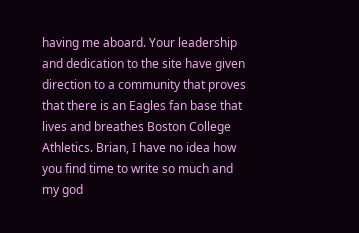having me aboard. Your leadership and dedication to the site have given direction to a community that proves that there is an Eagles fan base that lives and breathes Boston College Athletics. Brian, I have no idea how you find time to write so much and my god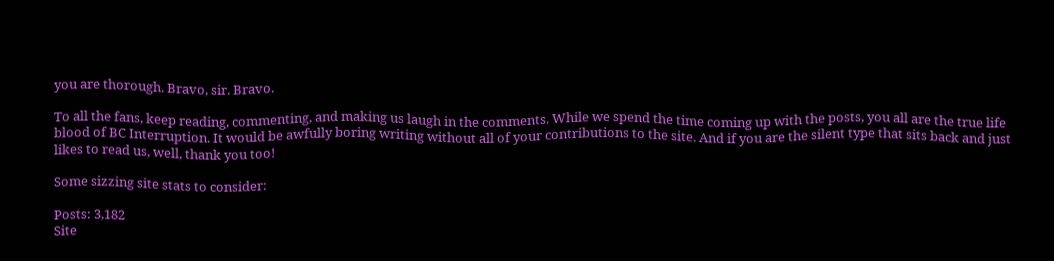you are thorough. Bravo, sir. Bravo.

To all the fans, keep reading, commenting, and making us laugh in the comments. While we spend the time coming up with the posts, you all are the true life blood of BC Interruption. It would be awfully boring writing without all of your contributions to the site. And if you are the silent type that sits back and just likes to read us, well, thank you too!

Some sizzing site stats to consider:

Posts: 3,182
Site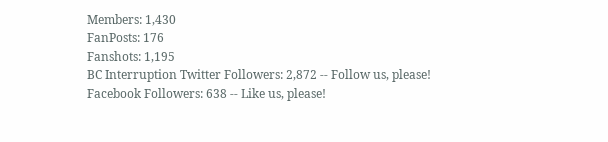Members: 1,430
FanPosts: 176
Fanshots: 1,195
BC Interruption Twitter Followers: 2,872 -- Follow us, please!
Facebook Followers: 638 -- Like us, please!